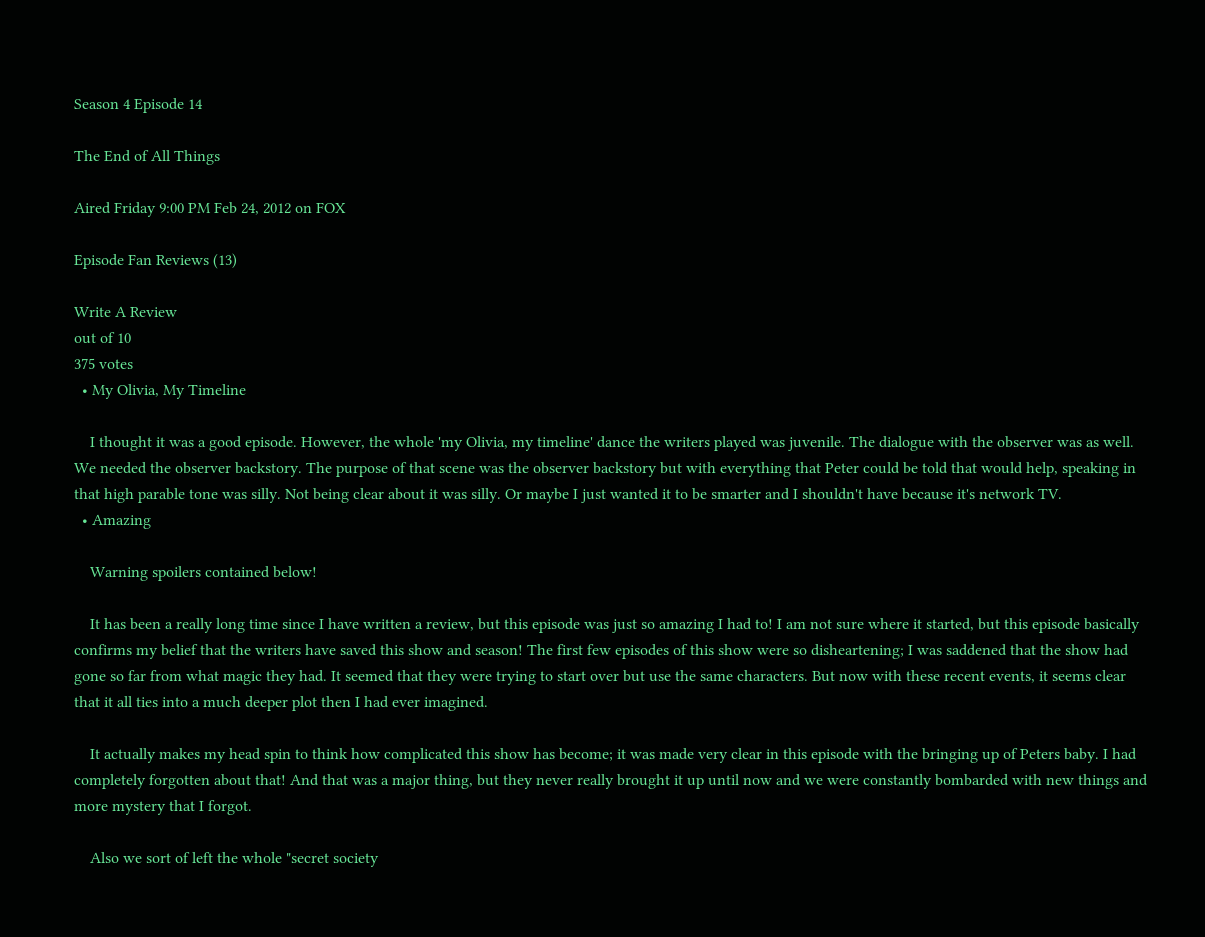Season 4 Episode 14

The End of All Things

Aired Friday 9:00 PM Feb 24, 2012 on FOX

Episode Fan Reviews (13)

Write A Review
out of 10
375 votes
  • My Olivia, My Timeline

    I thought it was a good episode. However, the whole 'my Olivia, my timeline' dance the writers played was juvenile. The dialogue with the observer was as well. We needed the observer backstory. The purpose of that scene was the observer backstory but with everything that Peter could be told that would help, speaking in that high parable tone was silly. Not being clear about it was silly. Or maybe I just wanted it to be smarter and I shouldn't have because it's network TV.
  • Amazing

    Warning spoilers contained below!

    It has been a really long time since I have written a review, but this episode was just so amazing I had to! I am not sure where it started, but this episode basically confirms my belief that the writers have saved this show and season! The first few episodes of this show were so disheartening; I was saddened that the show had gone so far from what magic they had. It seemed that they were trying to start over but use the same characters. But now with these recent events, it seems clear that it all ties into a much deeper plot then I had ever imagined.

    It actually makes my head spin to think how complicated this show has become; it was made very clear in this episode with the bringing up of Peters baby. I had completely forgotten about that! And that was a major thing, but they never really brought it up until now and we were constantly bombarded with new things and more mystery that I forgot.

    Also we sort of left the whole "secret society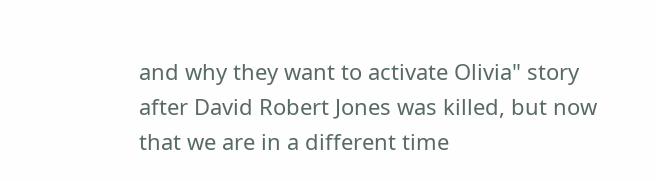and why they want to activate Olivia" story after David Robert Jones was killed, but now that we are in a different time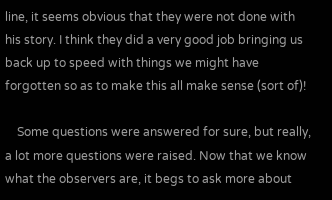line, it seems obvious that they were not done with his story. I think they did a very good job bringing us back up to speed with things we might have forgotten so as to make this all make sense (sort of)!

    Some questions were answered for sure, but really, a lot more questions were raised. Now that we know what the observers are, it begs to ask more about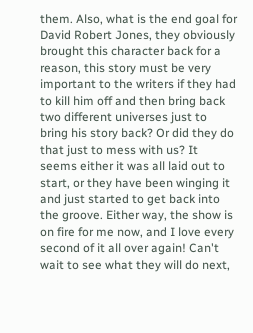them. Also, what is the end goal for David Robert Jones, they obviously brought this character back for a reason, this story must be very important to the writers if they had to kill him off and then bring back two different universes just to bring his story back? Or did they do that just to mess with us? It seems either it was all laid out to start, or they have been winging it and just started to get back into the groove. Either way, the show is on fire for me now, and I love every second of it all over again! Can't wait to see what they will do next,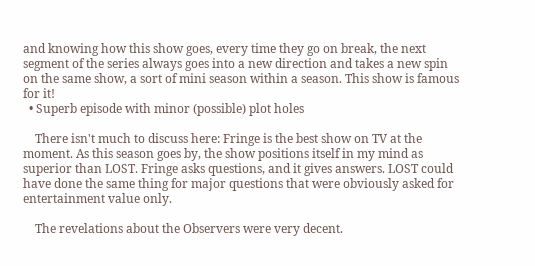and knowing how this show goes, every time they go on break, the next segment of the series always goes into a new direction and takes a new spin on the same show, a sort of mini season within a season. This show is famous for it!
  • Superb episode with minor (possible) plot holes

    There isn't much to discuss here: Fringe is the best show on TV at the moment. As this season goes by, the show positions itself in my mind as superior than LOST. Fringe asks questions, and it gives answers. LOST could have done the same thing for major questions that were obviously asked for entertainment value only.

    The revelations about the Observers were very decent.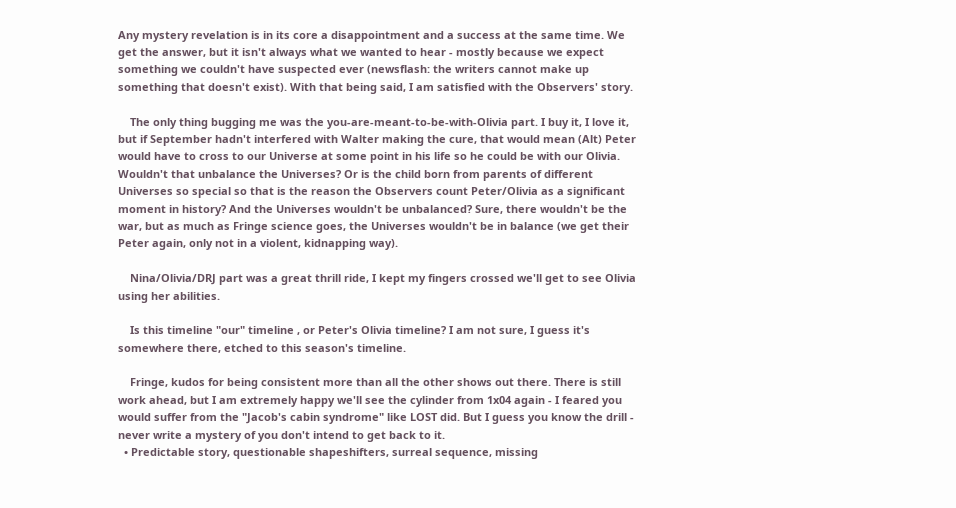Any mystery revelation is in its core a disappointment and a success at the same time. We get the answer, but it isn't always what we wanted to hear - mostly because we expect something we couldn't have suspected ever (newsflash: the writers cannot make up something that doesn't exist). With that being said, I am satisfied with the Observers' story.

    The only thing bugging me was the you-are-meant-to-be-with-Olivia part. I buy it, I love it, but if September hadn't interfered with Walter making the cure, that would mean (Alt) Peter would have to cross to our Universe at some point in his life so he could be with our Olivia. Wouldn't that unbalance the Universes? Or is the child born from parents of different Universes so special so that is the reason the Observers count Peter/Olivia as a significant moment in history? And the Universes wouldn't be unbalanced? Sure, there wouldn't be the war, but as much as Fringe science goes, the Universes wouldn't be in balance (we get their Peter again, only not in a violent, kidnapping way).

    Nina/Olivia/DRJ part was a great thrill ride, I kept my fingers crossed we'll get to see Olivia using her abilities.

    Is this timeline "our" timeline , or Peter's Olivia timeline? I am not sure, I guess it's somewhere there, etched to this season's timeline.

    Fringe, kudos for being consistent more than all the other shows out there. There is still work ahead, but I am extremely happy we'll see the cylinder from 1x04 again - I feared you would suffer from the "Jacob's cabin syndrome" like LOST did. But I guess you know the drill - never write a mystery of you don't intend to get back to it.
  • Predictable story, questionable shapeshifters, surreal sequence, missing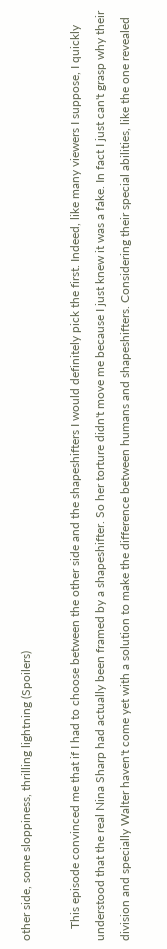other side, some sloppiness, thrilling lightning (Spoilers)

    This episode convinced me that if I had to choose between the other side and the shapeshifters I would definitely pick the first. Indeed, like many viewers I suppose, I quickly understood that the real Nina Sharp had actually been framed by a shapeshifter. So her torture didn't move me because I just knew it was a fake. In fact I just can't grasp why their division and specially Walter haven't come yet with a solution to make the difference between humans and shapeshifters. Considering their special abilities, like the one revealed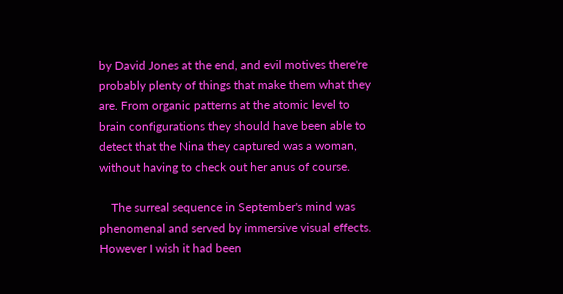by David Jones at the end, and evil motives there're probably plenty of things that make them what they are. From organic patterns at the atomic level to brain configurations they should have been able to detect that the Nina they captured was a woman, without having to check out her anus of course.

    The surreal sequence in September's mind was phenomenal and served by immersive visual effects. However I wish it had been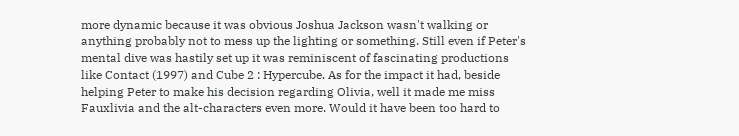more dynamic because it was obvious Joshua Jackson wasn't walking or anything probably not to mess up the lighting or something. Still even if Peter's mental dive was hastily set up it was reminiscent of fascinating productions like Contact (1997) and Cube 2 : Hypercube. As for the impact it had, beside helping Peter to make his decision regarding Olivia, well it made me miss Fauxlivia and the alt-characters even more. Would it have been too hard to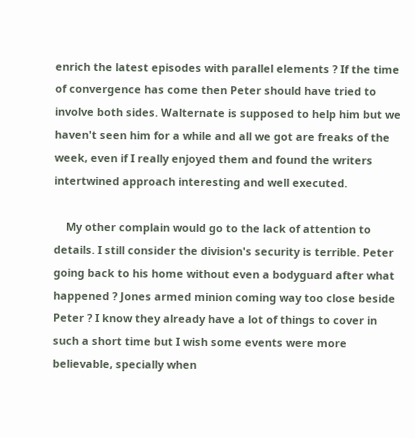enrich the latest episodes with parallel elements ? If the time of convergence has come then Peter should have tried to involve both sides. Walternate is supposed to help him but we haven't seen him for a while and all we got are freaks of the week, even if I really enjoyed them and found the writers intertwined approach interesting and well executed.

    My other complain would go to the lack of attention to details. I still consider the division's security is terrible. Peter going back to his home without even a bodyguard after what happened ? Jones armed minion coming way too close beside Peter ? I know they already have a lot of things to cover in such a short time but I wish some events were more believable, specially when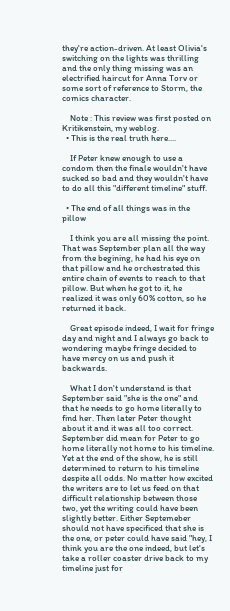they're action-driven. At least Olivia's switching on the lights was thrilling and the only thing missing was an electrified haircut for Anna Torv or some sort of reference to Storm, the comics character.

    Note : This review was first posted on Kritikenstein, my weblog.
  • This is the real truth here....

    If Peter knew enough to use a condom then the finale wouldn't have sucked so bad and they wouldn't have to do all this "different timeline" stuff.

  • The end of all things was in the pillow

    I think you are all missing the point. That was September plan all the way from the begining, he had his eye on that pillow and he orchestrated this entire chain of events to reach to that pillow. But when he got to it, he realized it was only 60% cotton, so he returned it back.

    Great episode indeed, I wait for fringe day and night and I always go back to wondering maybe fringe decided to have mercy on us and push it backwards.

    What I don't understand is that September said "she is the one" and that he needs to go home literally to find her. Then later Peter thought about it and it was all too correct. September did mean for Peter to go home literally not home to his timeline. Yet at the end of the show, he is still determined to return to his timeline despite all odds. No matter how excited the writers are to let us feed on that difficult relationship between those two, yet the writing could have been slightly better. Either Septemeber should not have specificed that she is the one, or peter could have said "hey, I think you are the one indeed, but let's take a roller coaster drive back to my timeline just for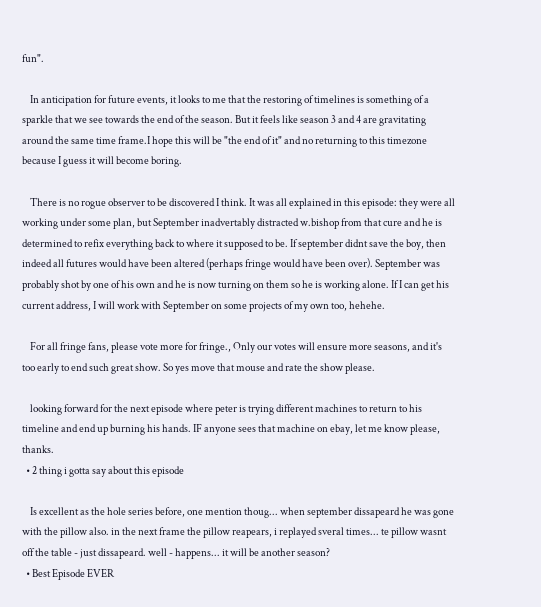fun".

    In anticipation for future events, it looks to me that the restoring of timelines is something of a sparkle that we see towards the end of the season. But it feels like season 3 and 4 are gravitating around the same time frame.I hope this will be "the end of it" and no returning to this timezone because I guess it will become boring.

    There is no rogue observer to be discovered I think. It was all explained in this episode: they were all working under some plan, but September inadvertably distracted w.bishop from that cure and he is determined to refix everything back to where it supposed to be. If september didnt save the boy, then indeed all futures would have been altered (perhaps fringe would have been over). September was probably shot by one of his own and he is now turning on them so he is working alone. If I can get his current address, I will work with September on some projects of my own too, hehehe.

    For all fringe fans, please vote more for fringe., Only our votes will ensure more seasons, and it's too early to end such great show. So yes move that mouse and rate the show please.

    looking forward for the next episode where peter is trying different machines to return to his timeline and end up burning his hands. IF anyone sees that machine on ebay, let me know please, thanks.
  • 2 thing i gotta say about this episode

    Is excellent as the hole series before, one mention thoug... when september dissapeard he was gone with the pillow also. in the next frame the pillow reapears, i replayed sveral times... te pillow wasnt off the table - just dissapeard. well - happens... it will be another season?
  • Best Episode EVER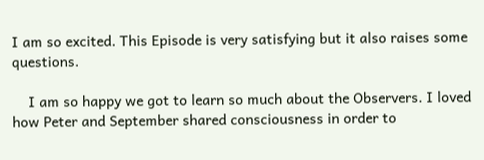I am so excited. This Episode is very satisfying but it also raises some questions.

    I am so happy we got to learn so much about the Observers. I loved how Peter and September shared consciousness in order to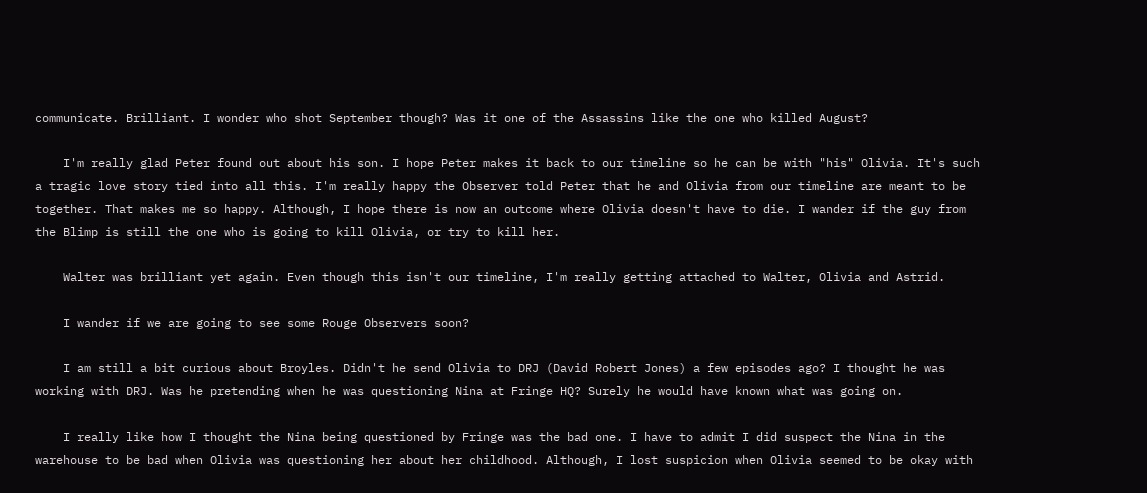communicate. Brilliant. I wonder who shot September though? Was it one of the Assassins like the one who killed August?

    I'm really glad Peter found out about his son. I hope Peter makes it back to our timeline so he can be with "his" Olivia. It's such a tragic love story tied into all this. I'm really happy the Observer told Peter that he and Olivia from our timeline are meant to be together. That makes me so happy. Although, I hope there is now an outcome where Olivia doesn't have to die. I wander if the guy from the Blimp is still the one who is going to kill Olivia, or try to kill her.

    Walter was brilliant yet again. Even though this isn't our timeline, I'm really getting attached to Walter, Olivia and Astrid.

    I wander if we are going to see some Rouge Observers soon?

    I am still a bit curious about Broyles. Didn't he send Olivia to DRJ (David Robert Jones) a few episodes ago? I thought he was working with DRJ. Was he pretending when he was questioning Nina at Fringe HQ? Surely he would have known what was going on.

    I really like how I thought the Nina being questioned by Fringe was the bad one. I have to admit I did suspect the Nina in the warehouse to be bad when Olivia was questioning her about her childhood. Although, I lost suspicion when Olivia seemed to be okay with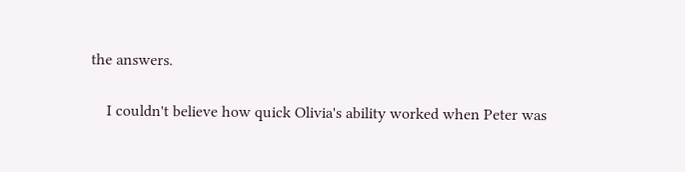the answers.

    I couldn't believe how quick Olivia's ability worked when Peter was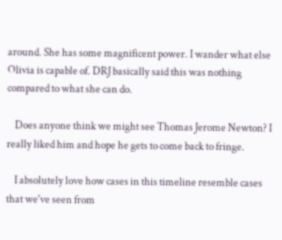around. She has some magnificent power. I wander what else Olivia is capable of. DRJ basically said this was nothing compared to what she can do.

    Does anyone think we might see Thomas Jerome Newton? I really liked him and hope he gets to come back to fringe.

    I absolutely love how cases in this timeline resemble cases that we've seen from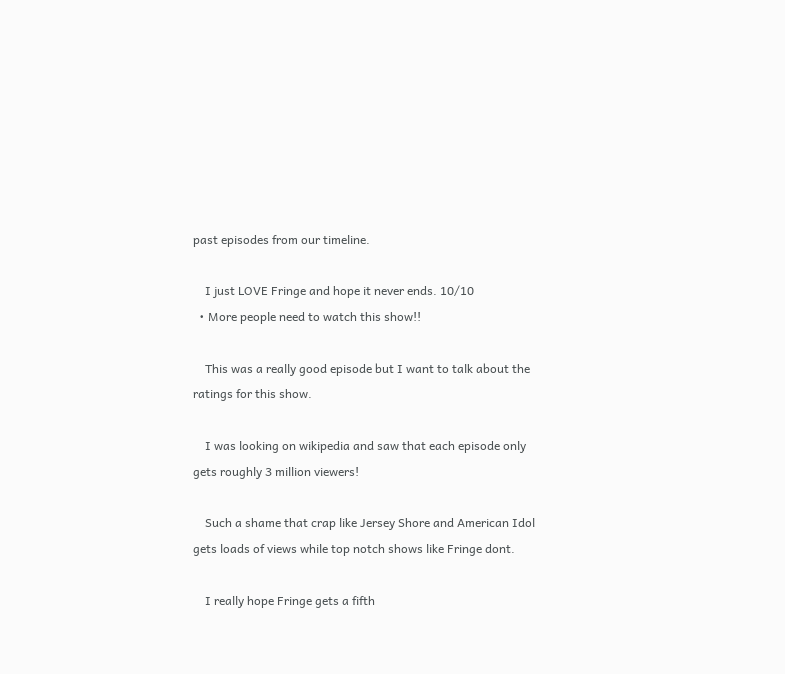past episodes from our timeline.

    I just LOVE Fringe and hope it never ends. 10/10
  • More people need to watch this show!!

    This was a really good episode but I want to talk about the ratings for this show.

    I was looking on wikipedia and saw that each episode only gets roughly 3 million viewers!

    Such a shame that crap like Jersey Shore and American Idol gets loads of views while top notch shows like Fringe dont.

    I really hope Fringe gets a fifth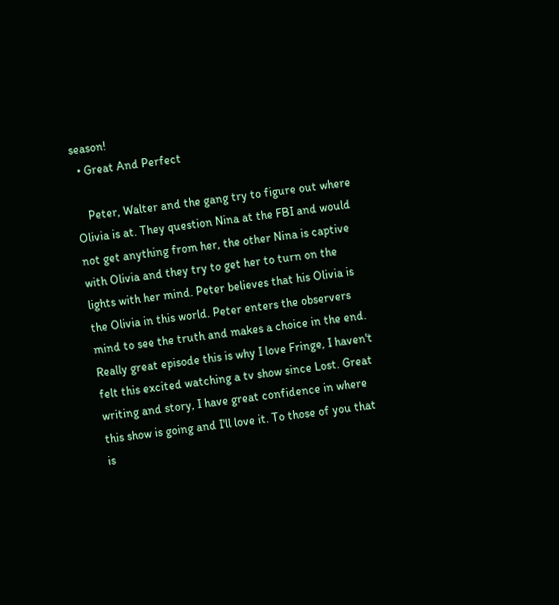season!
  • Great And Perfect

    Peter, Walter and the gang try to figure out where Olivia is at. They question Nina at the FBI and would not get anything from her, the other Nina is captive with Olivia and they try to get her to turn on the lights with her mind. Peter believes that his Olivia is the Olivia in this world. Peter enters the observers mind to see the truth and makes a choice in the end. Really great episode this is why I love Fringe, I haven't felt this excited watching a tv show since Lost. Great writing and story, I have great confidence in where this show is going and I'll love it. To those of you that is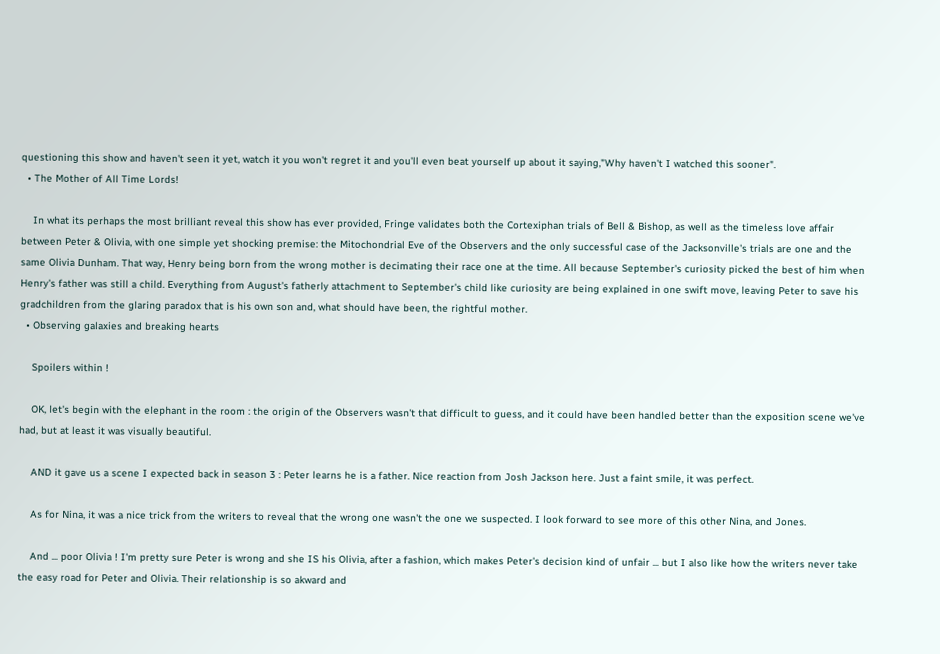questioning this show and haven't seen it yet, watch it you won't regret it and you'll even beat yourself up about it saying,"Why haven't I watched this sooner".
  • The Mother of All Time Lords!

    In what its perhaps the most brilliant reveal this show has ever provided, Fringe validates both the Cortexiphan trials of Bell & Bishop, as well as the timeless love affair between Peter & Olivia, with one simple yet shocking premise: the Mitochondrial Eve of the Observers and the only successful case of the Jacksonville's trials are one and the same Olivia Dunham. That way, Henry being born from the wrong mother is decimating their race one at the time. All because September's curiosity picked the best of him when Henry's father was still a child. Everything from August's fatherly attachment to September's child like curiosity are being explained in one swift move, leaving Peter to save his gradchildren from the glaring paradox that is his own son and, what should have been, the rightful mother.
  • Observing galaxies and breaking hearts

    Spoilers within !

    OK, let's begin with the elephant in the room : the origin of the Observers wasn't that difficult to guess, and it could have been handled better than the exposition scene we've had, but at least it was visually beautiful.

    AND it gave us a scene I expected back in season 3 : Peter learns he is a father. Nice reaction from Josh Jackson here. Just a faint smile, it was perfect.

    As for Nina, it was a nice trick from the writers to reveal that the wrong one wasn't the one we suspected. I look forward to see more of this other Nina, and Jones.

    And ... poor Olivia ! I'm pretty sure Peter is wrong and she IS his Olivia, after a fashion, which makes Peter's decision kind of unfair ... but I also like how the writers never take the easy road for Peter and Olivia. Their relationship is so akward and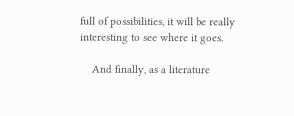full of possibilities, it will be really interesting to see where it goes.

    And finally, as a literature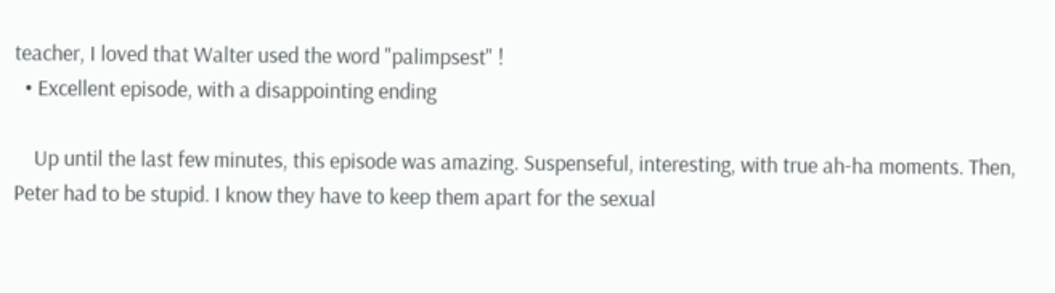teacher, I loved that Walter used the word "palimpsest" !
  • Excellent episode, with a disappointing ending

    Up until the last few minutes, this episode was amazing. Suspenseful, interesting, with true ah-ha moments. Then, Peter had to be stupid. I know they have to keep them apart for the sexual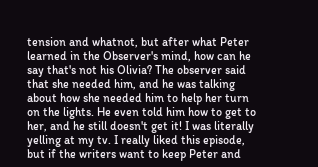tension and whatnot, but after what Peter learned in the Observer's mind, how can he say that's not his Olivia? The observer said that she needed him, and he was talking about how she needed him to help her turn on the lights. He even told him how to get to her, and he still doesn't get it! I was literally yelling at my tv. I really liked this episode, but if the writers want to keep Peter and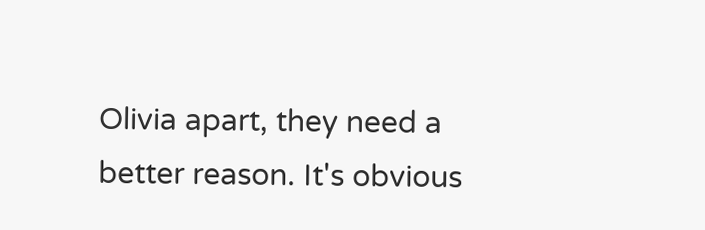Olivia apart, they need a better reason. It's obvious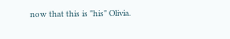now that this is "his" Olivia.